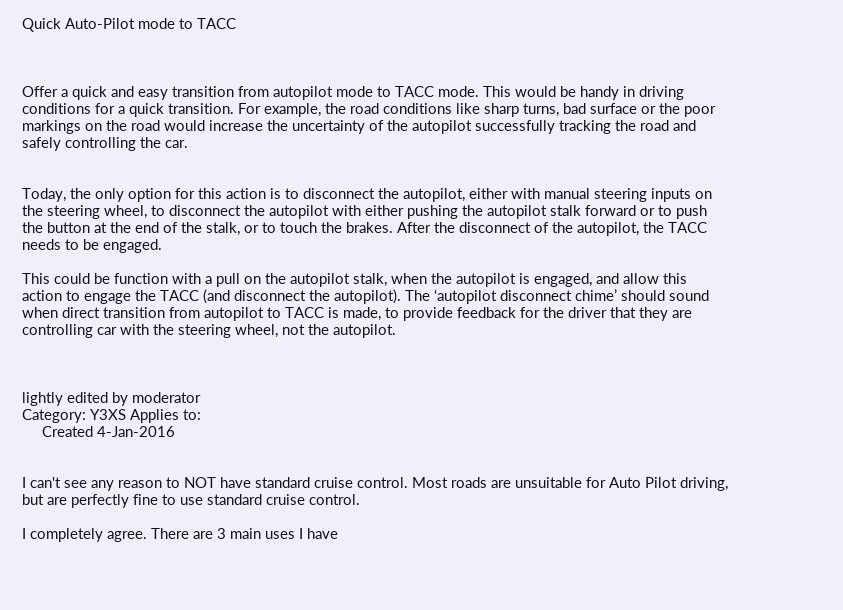Quick Auto-Pilot mode to TACC



Offer a quick and easy transition from autopilot mode to TACC mode. This would be handy in driving conditions for a quick transition. For example, the road conditions like sharp turns, bad surface or the poor markings on the road would increase the uncertainty of the autopilot successfully tracking the road and safely controlling the car.


Today, the only option for this action is to disconnect the autopilot, either with manual steering inputs on the steering wheel, to disconnect the autopilot with either pushing the autopilot stalk forward or to push the button at the end of the stalk, or to touch the brakes. After the disconnect of the autopilot, the TACC needs to be engaged.

This could be function with a pull on the autopilot stalk, when the autopilot is engaged, and allow this action to engage the TACC (and disconnect the autopilot). The ‘autopilot disconnect chime’ should sound when direct transition from autopilot to TACC is made, to provide feedback for the driver that they are controlling car with the steering wheel, not the autopilot.



lightly edited by moderator
Category: Y3XS Applies to:
     Created 4-Jan-2016


I can't see any reason to NOT have standard cruise control. Most roads are unsuitable for Auto Pilot driving, but are perfectly fine to use standard cruise control.

I completely agree. There are 3 main uses I have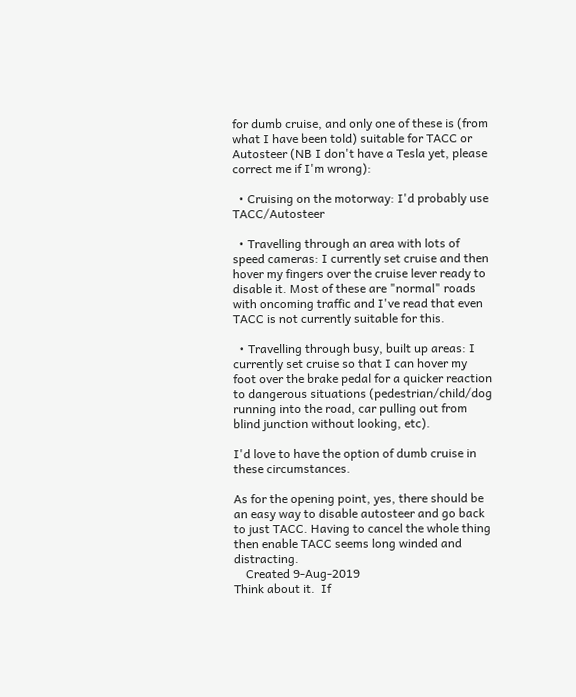for dumb cruise, and only one of these is (from what I have been told) suitable for TACC or Autosteer (NB I don't have a Tesla yet, please correct me if I'm wrong):

  • Cruising on the motorway: I'd probably use TACC/Autosteer

  • Travelling through an area with lots of speed cameras: I currently set cruise and then hover my fingers over the cruise lever ready to disable it. Most of these are "normal" roads with oncoming traffic and I've read that even TACC is not currently suitable for this.

  • Travelling through busy, built up areas: I currently set cruise so that I can hover my foot over the brake pedal for a quicker reaction to dangerous situations (pedestrian/child/dog running into the road, car pulling out from blind junction without looking, etc).

I'd love to have the option of dumb cruise in these circumstances.

As for the opening point, yes, there should be an easy way to disable autosteer and go back to just TACC. Having to cancel the whole thing then enable TACC seems long winded and distracting.
    Created 9-Aug-2019
Think about it.  If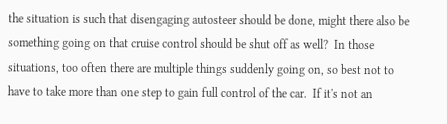the situation is such that disengaging autosteer should be done, might there also be something going on that cruise control should be shut off as well?  In those situations, too often there are multiple things suddenly going on, so best not to have to take more than one step to gain full control of the car.  If it's not an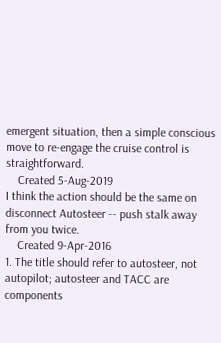emergent situation, then a simple conscious move to re-engage the cruise control is straightforward.
    Created 5-Aug-2019
I think the action should be the same on disconnect Autosteer -- push stalk away from you twice.
    Created 9-Apr-2016
1. The title should refer to autosteer, not autopilot; autosteer and TACC are components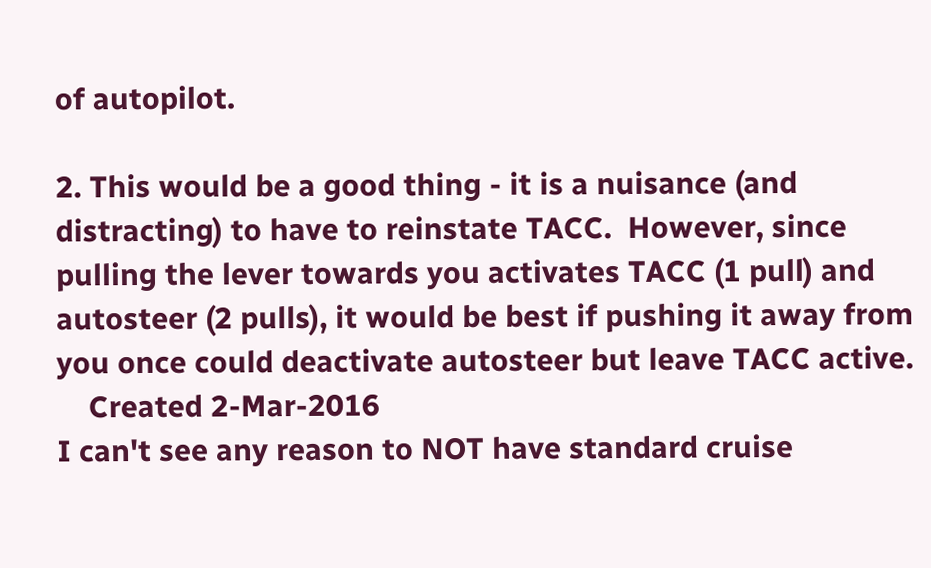of autopilot.

2. This would be a good thing - it is a nuisance (and distracting) to have to reinstate TACC.  However, since pulling the lever towards you activates TACC (1 pull) and autosteer (2 pulls), it would be best if pushing it away from you once could deactivate autosteer but leave TACC active.
    Created 2-Mar-2016
I can't see any reason to NOT have standard cruise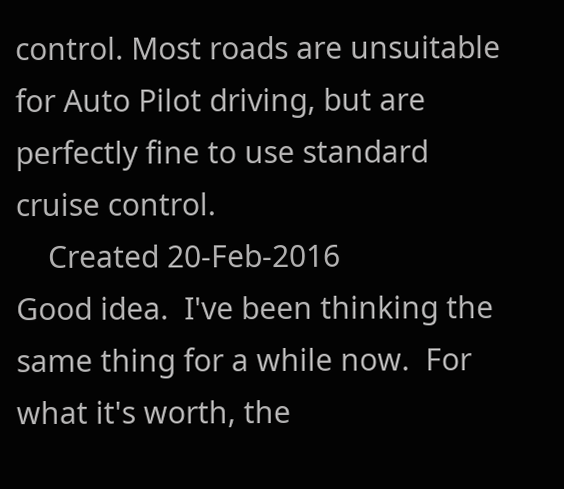control. Most roads are unsuitable for Auto Pilot driving, but are perfectly fine to use standard cruise control.
    Created 20-Feb-2016
Good idea.  I've been thinking the same thing for a while now.  For what it's worth, the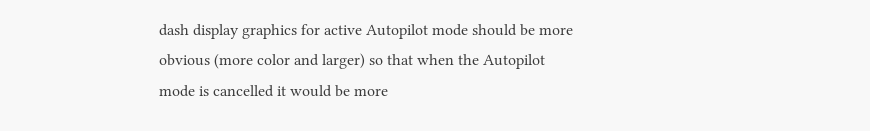dash display graphics for active Autopilot mode should be more obvious (more color and larger) so that when the Autopilot mode is cancelled it would be more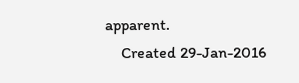apparent.
    Created 29-Jan-2016